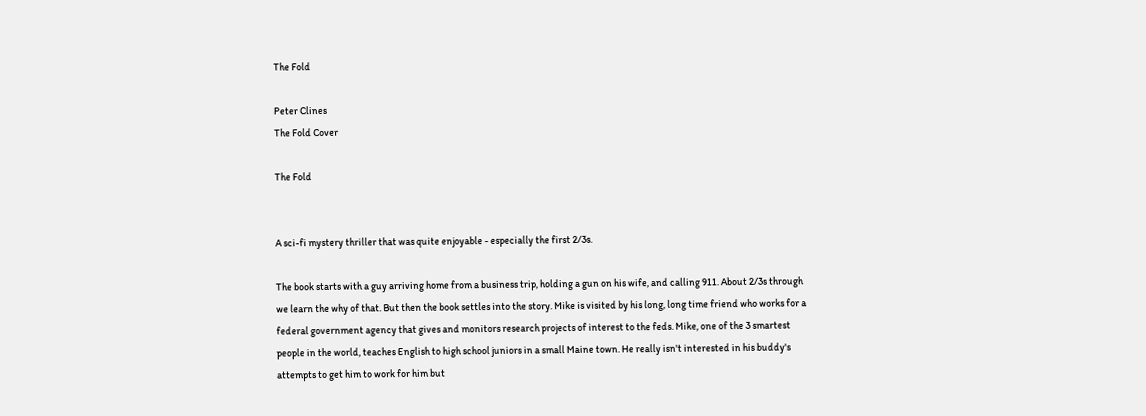The Fold

Peter Clines
The Fold Cover

The Fold


A sci-fi mystery thriller that was quite enjoyable - especially the first 2/3s.

The book starts with a guy arriving home from a business trip, holding a gun on his wife, and calling 911. About 2/3s through we learn the why of that. But then the book settles into the story. Mike is visited by his long, long time friend who works for a federal government agency that gives and monitors research projects of interest to the feds. Mike, one of the 3 smartest people in the world, teaches English to high school juniors in a small Maine town. He really isn't interested in his buddy's attempts to get him to work for him but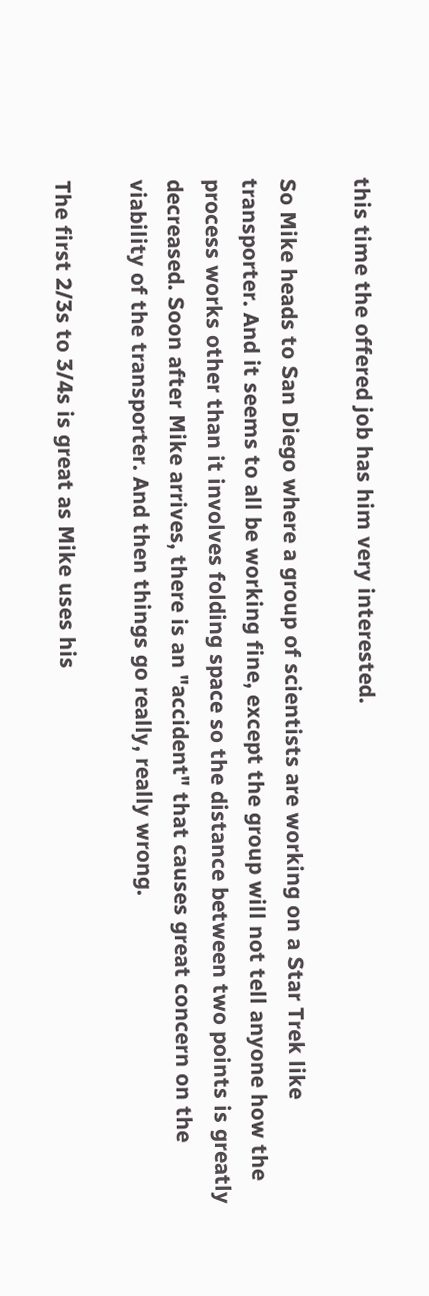this time the offered job has him very interested.

So Mike heads to San Diego where a group of scientists are working on a Star Trek like transporter. And it seems to all be working fine, except the group will not tell anyone how the process works other than it involves folding space so the distance between two points is greatly decreased. Soon after Mike arrives, there is an "accident" that causes great concern on the viability of the transporter. And then things go really, really wrong.

The first 2/3s to 3/4s is great as Mike uses his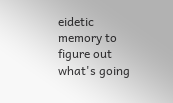eidetic memory to figure out what's going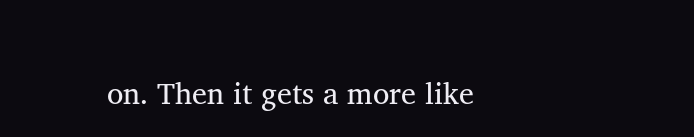on. Then it gets a more like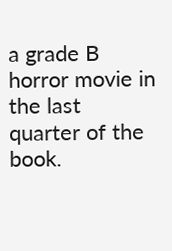a grade B horror movie in the last quarter of the book.